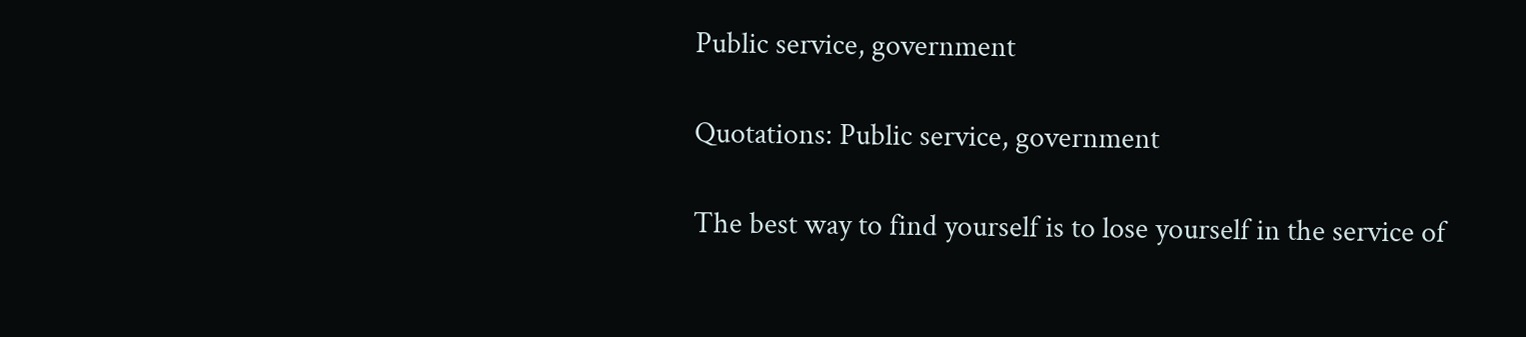Public service, government

Quotations: Public service, government

The best way to find yourself is to lose yourself in the service of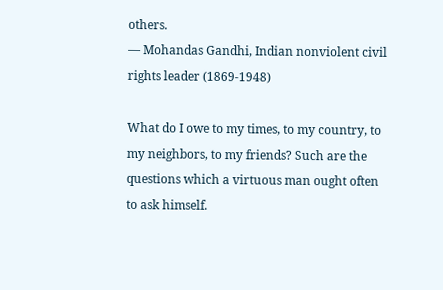others.
— Mohandas Gandhi, Indian nonviolent civil rights leader (1869-1948)

What do I owe to my times, to my country, to my neighbors, to my friends? Such are the questions which a virtuous man ought often to ask himself.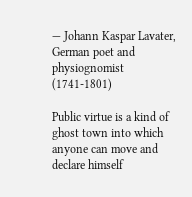— Johann Kaspar Lavater, German poet and physiognomist (1741-1801)

Public virtue is a kind of ghost town into which anyone can move and declare himself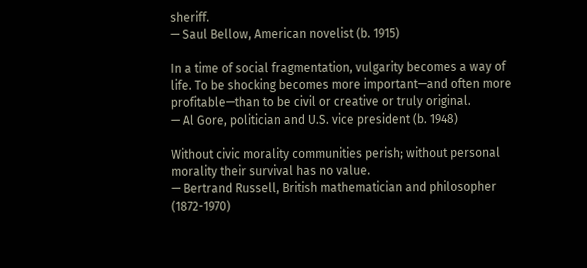sheriff.
— Saul Bellow, American novelist (b. 1915)

In a time of social fragmentation, vulgarity becomes a way of life. To be shocking becomes more important—and often more profitable—than to be civil or creative or truly original.
— Al Gore, politician and U.S. vice president (b. 1948)

Without civic morality communities perish; without personal morality their survival has no value.
— Bertrand Russell, British mathematician and philosopher (1872-1970)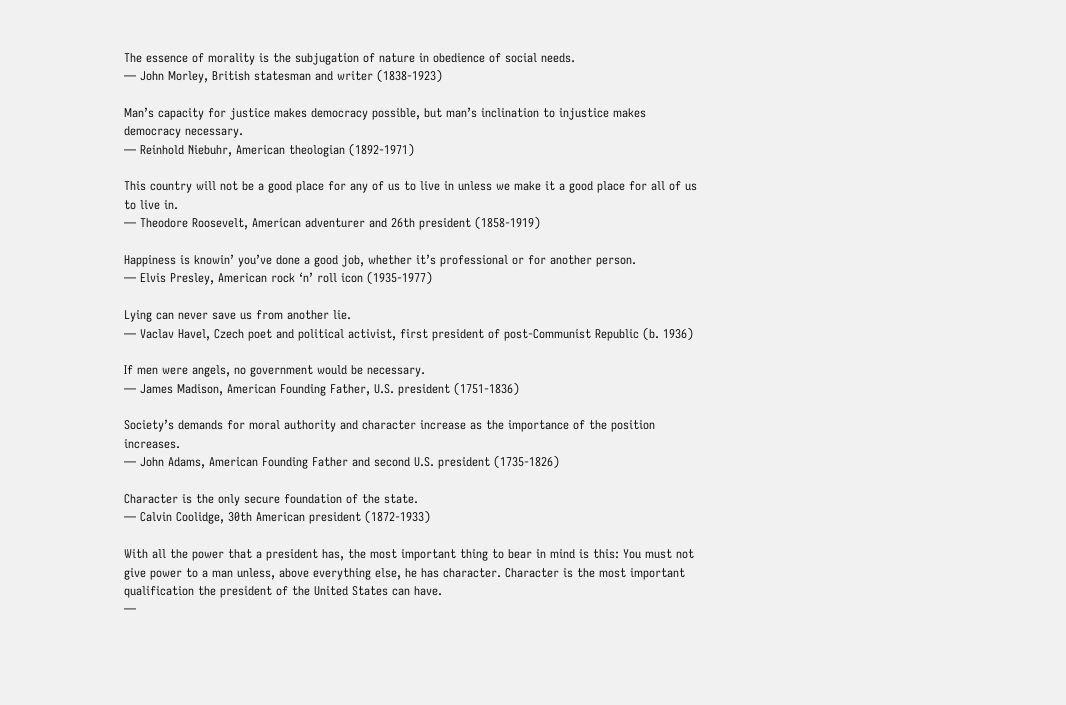The essence of morality is the subjugation of nature in obedience of social needs.
— John Morley, British statesman and writer (1838-1923)

Man’s capacity for justice makes democracy possible, but man’s inclination to injustice makes democracy necessary.
— Reinhold Niebuhr, American theologian (1892-1971)

This country will not be a good place for any of us to live in unless we make it a good place for all of us to live in.
— Theodore Roosevelt, American adventurer and 26th president (1858-1919)

Happiness is knowin’ you’ve done a good job, whether it’s professional or for another person.
— Elvis Presley, American rock ‘n’ roll icon (1935-1977)

Lying can never save us from another lie.
— Vaclav Havel, Czech poet and political activist, first president of post-Communist Republic (b. 1936)

If men were angels, no government would be necessary.
— James Madison, American Founding Father, U.S. president (1751-1836)

Society’s demands for moral authority and character increase as the importance of the position increases.
— John Adams, American Founding Father and second U.S. president (1735-1826)

Character is the only secure foundation of the state.
— Calvin Coolidge, 30th American president (1872-1933)

With all the power that a president has, the most important thing to bear in mind is this: You must not give power to a man unless, above everything else, he has character. Character is the most important qualification the president of the United States can have.
—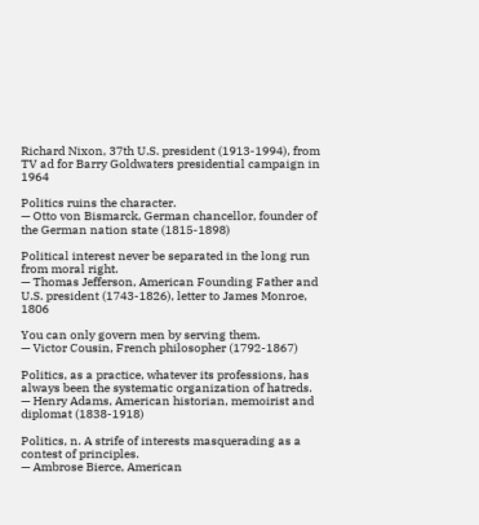Richard Nixon, 37th U.S. president (1913-1994), from TV ad for Barry Goldwaters presidential campaign in 1964

Politics ruins the character.
— Otto von Bismarck, German chancellor, founder of the German nation state (1815-1898)

Political interest never be separated in the long run from moral right.
— Thomas Jefferson, American Founding Father and U.S. president (1743-1826), letter to James Monroe, 1806

You can only govern men by serving them.
— Victor Cousin, French philosopher (1792-1867)

Politics, as a practice, whatever its professions, has always been the systematic organization of hatreds.
— Henry Adams, American historian, memoirist and diplomat (1838-1918)

Politics, n. A strife of interests masquerading as a contest of principles.
— Ambrose Bierce, American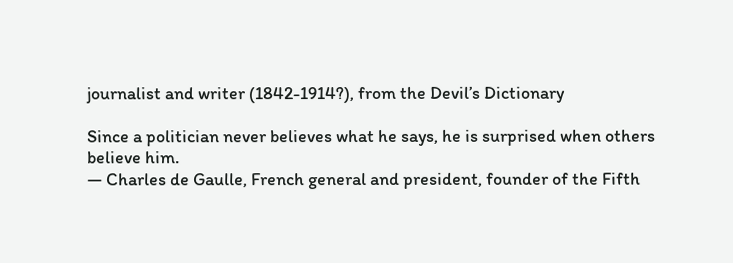journalist and writer (1842-1914?), from the Devil’s Dictionary

Since a politician never believes what he says, he is surprised when others believe him.
— Charles de Gaulle, French general and president, founder of the Fifth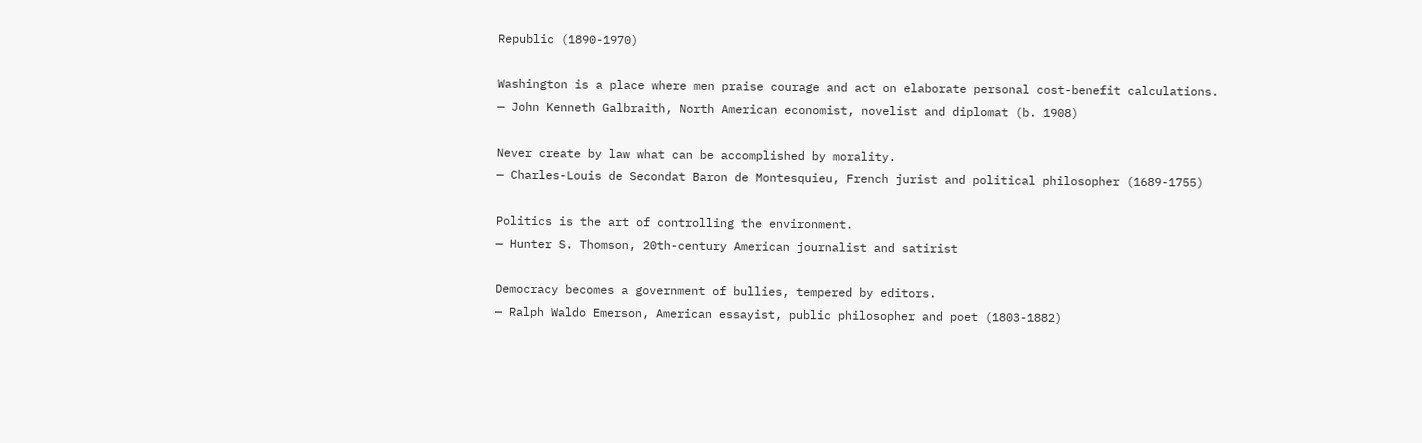Republic (1890-1970)

Washington is a place where men praise courage and act on elaborate personal cost-benefit calculations.
— John Kenneth Galbraith, North American economist, novelist and diplomat (b. 1908)

Never create by law what can be accomplished by morality.
— Charles-Louis de Secondat Baron de Montesquieu, French jurist and political philosopher (1689-1755)

Politics is the art of controlling the environment.
— Hunter S. Thomson, 20th-century American journalist and satirist

Democracy becomes a government of bullies, tempered by editors.
— Ralph Waldo Emerson, American essayist, public philosopher and poet (1803-1882)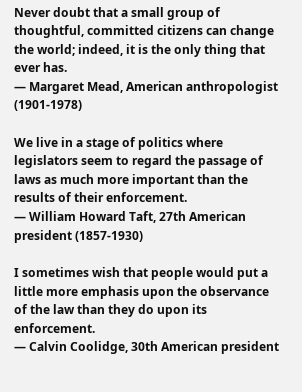Never doubt that a small group of thoughtful, committed citizens can change the world; indeed, it is the only thing that ever has.
— Margaret Mead, American anthropologist (1901-1978)

We live in a stage of politics where legislators seem to regard the passage of laws as much more important than the results of their enforcement.
— William Howard Taft, 27th American president (1857-1930)

I sometimes wish that people would put a little more emphasis upon the observance of the law than they do upon its enforcement.
— Calvin Coolidge, 30th American president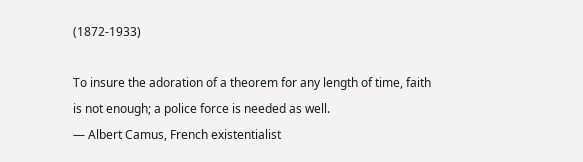(1872-1933)

To insure the adoration of a theorem for any length of time, faith is not enough; a police force is needed as well.
— Albert Camus, French existentialist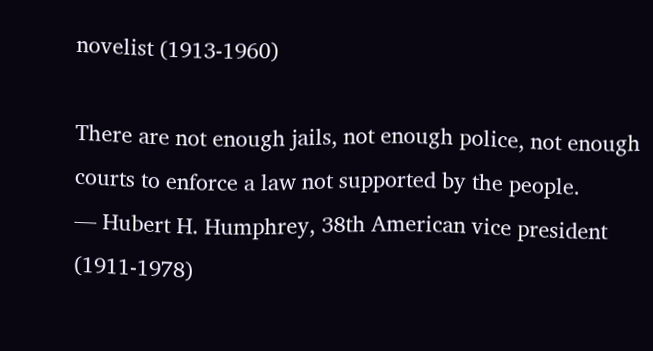novelist (1913-1960)

There are not enough jails, not enough police, not enough courts to enforce a law not supported by the people.
— Hubert H. Humphrey, 38th American vice president (1911-1978)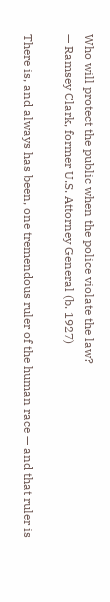Who will protect the public when the police violate the law?
— Ramsey Clark, former U.S. Attorney General (b. 1927)

There is, and always has been, one tremendous ruler of the human race — and that ruler is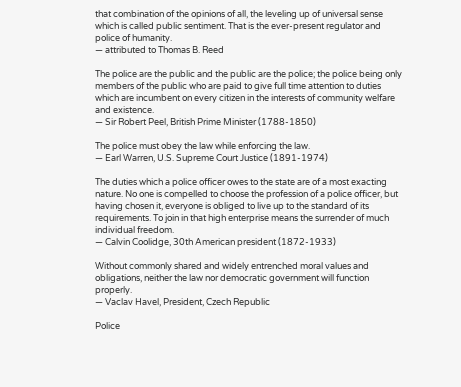that combination of the opinions of all, the leveling up of universal sense which is called public sentiment. That is the ever-present regulator and police of humanity.
— attributed to Thomas B. Reed

The police are the public and the public are the police; the police being only members of the public who are paid to give full time attention to duties which are incumbent on every citizen in the interests of community welfare and existence.
— Sir Robert Peel, British Prime Minister (1788-1850)

The police must obey the law while enforcing the law.
— Earl Warren, U.S. Supreme Court Justice (1891-1974)

The duties which a police officer owes to the state are of a most exacting nature. No one is compelled to choose the profession of a police officer, but having chosen it, everyone is obliged to live up to the standard of its requirements. To join in that high enterprise means the surrender of much individual freedom.
— Calvin Coolidge, 30th American president (1872-1933)

Without commonly shared and widely entrenched moral values and obligations, neither the law nor democratic government will function properly.
— Vaclav Havel, President, Czech Republic

Police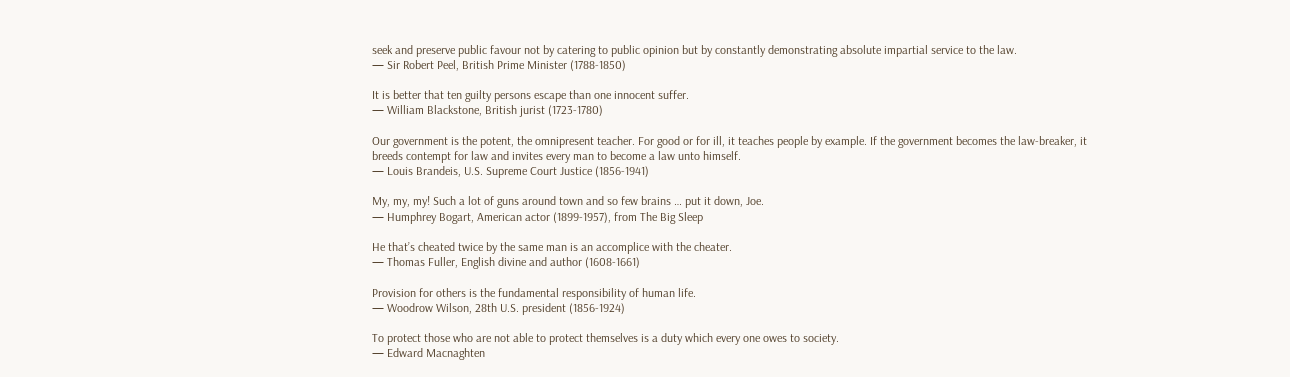seek and preserve public favour not by catering to public opinion but by constantly demonstrating absolute impartial service to the law.
— Sir Robert Peel, British Prime Minister (1788-1850)

It is better that ten guilty persons escape than one innocent suffer.
— William Blackstone, British jurist (1723-1780)

Our government is the potent, the omnipresent teacher. For good or for ill, it teaches people by example. If the government becomes the law-breaker, it breeds contempt for law and invites every man to become a law unto himself.
— Louis Brandeis, U.S. Supreme Court Justice (1856-1941)

My, my, my! Such a lot of guns around town and so few brains … put it down, Joe.
— Humphrey Bogart, American actor (1899-1957), from The Big Sleep

He that’s cheated twice by the same man is an accomplice with the cheater.
— Thomas Fuller, English divine and author (1608-1661)

Provision for others is the fundamental responsibility of human life.
— Woodrow Wilson, 28th U.S. president (1856-1924)

To protect those who are not able to protect themselves is a duty which every one owes to society.
— Edward Macnaghten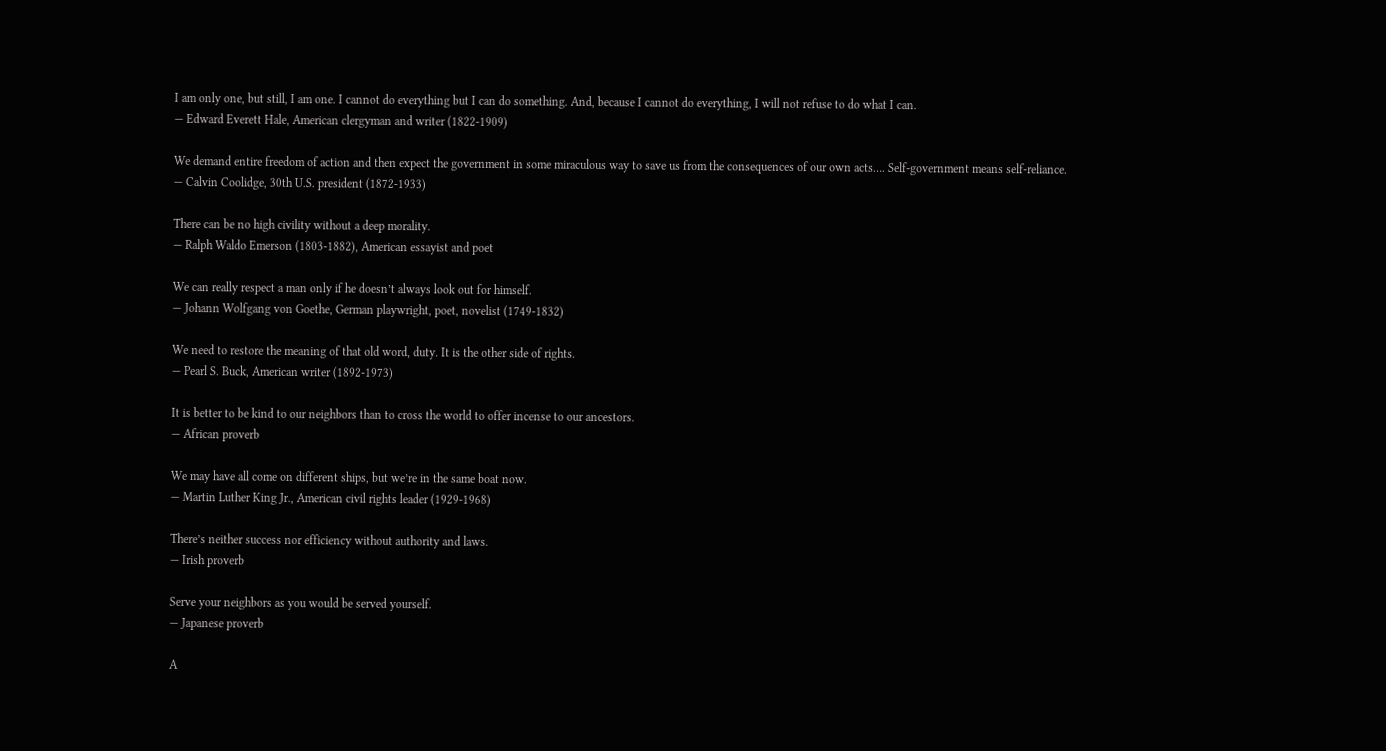I am only one, but still, I am one. I cannot do everything but I can do something. And, because I cannot do everything, I will not refuse to do what I can.
— Edward Everett Hale, American clergyman and writer (1822-1909)

We demand entire freedom of action and then expect the government in some miraculous way to save us from the consequences of our own acts…. Self-government means self-reliance.
— Calvin Coolidge, 30th U.S. president (1872-1933)

There can be no high civility without a deep morality.
— Ralph Waldo Emerson (1803-1882), American essayist and poet

We can really respect a man only if he doesn’t always look out for himself.
— Johann Wolfgang von Goethe, German playwright, poet, novelist (1749-1832)

We need to restore the meaning of that old word, duty. It is the other side of rights.
— Pearl S. Buck, American writer (1892-1973)

It is better to be kind to our neighbors than to cross the world to offer incense to our ancestors.
— African proverb

We may have all come on different ships, but we’re in the same boat now.
— Martin Luther King Jr., American civil rights leader (1929-1968)

There’s neither success nor efficiency without authority and laws.
— Irish proverb

Serve your neighbors as you would be served yourself.
— Japanese proverb

A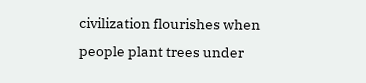civilization flourishes when people plant trees under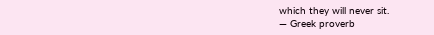which they will never sit.
— Greek proverb